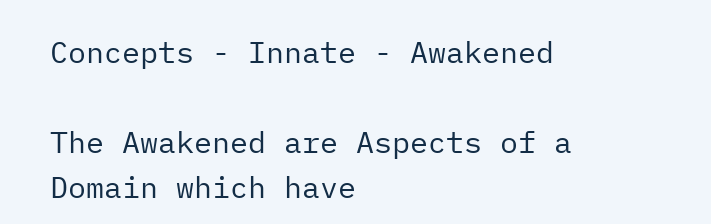Concepts - Innate - Awakened

The Awakened are Aspects of a Domain which have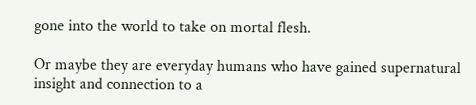gone into the world to take on mortal flesh.

Or maybe they are everyday humans who have gained supernatural insight and connection to a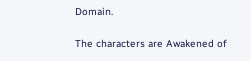Domain.

The characters are Awakened of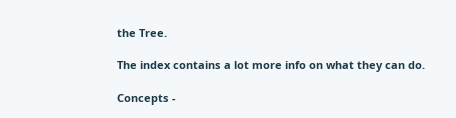the Tree.

The index contains a lot more info on what they can do.

Concepts -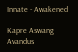Innate - Awakened

Kapre Aswang Avandus